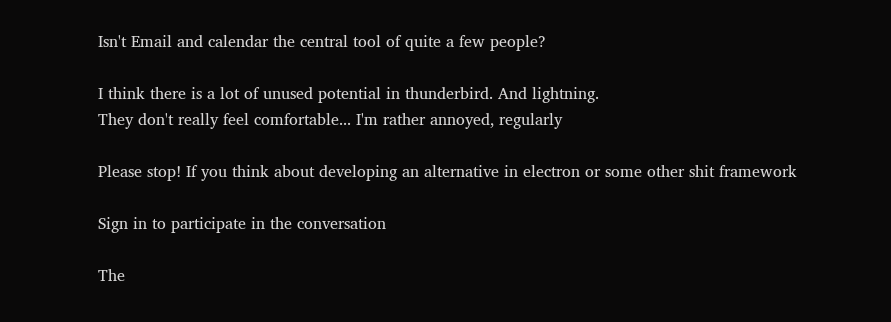Isn't Email and calendar the central tool of quite a few people?

I think there is a lot of unused potential in thunderbird. And lightning.
They don't really feel comfortable... I'm rather annoyed, regularly

Please stop! If you think about developing an alternative in electron or some other shit framework

Sign in to participate in the conversation

The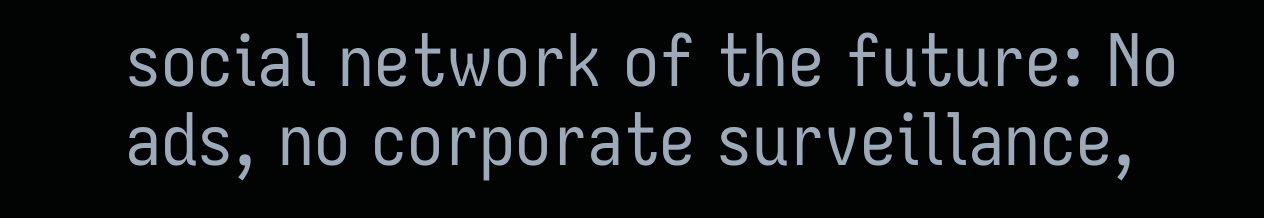social network of the future: No ads, no corporate surveillance,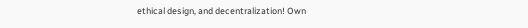ethical design, and decentralization! Own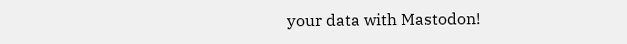your data with Mastodon!